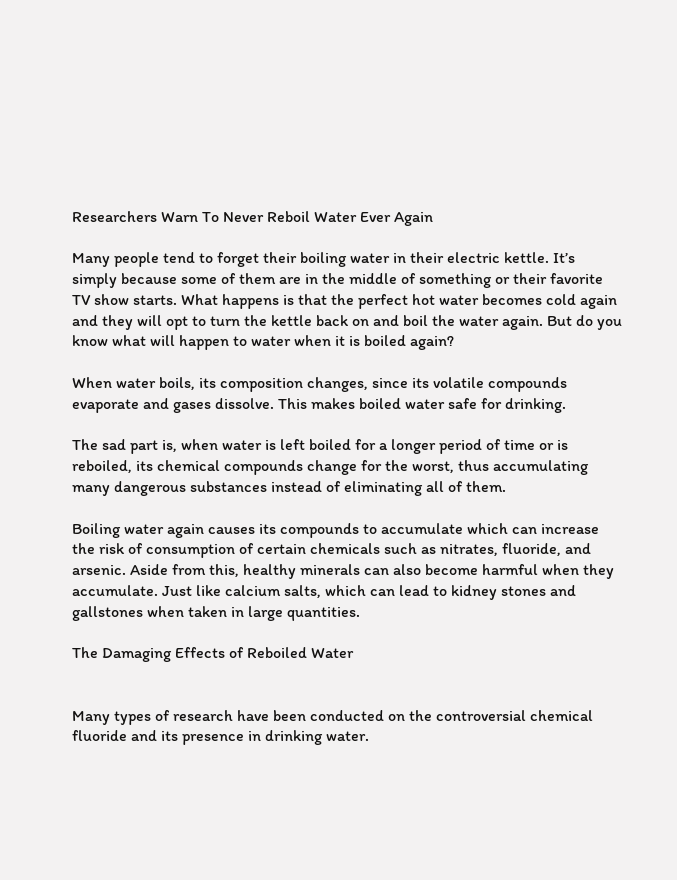Researchers Warn To Never Reboil Water Ever Again

Many people tend to forget their boiling water in their electric kettle. It’s simply because some of them are in the middle of something or their favorite TV show starts. What happens is that the perfect hot water becomes cold again and they will opt to turn the kettle back on and boil the water again. But do you know what will happen to water when it is boiled again?

When water boils, its composition changes, since its volatile compounds evaporate and gases dissolve. This makes boiled water safe for drinking.

The sad part is, when water is left boiled for a longer period of time or is reboiled, its chemical compounds change for the worst, thus accumulating many dangerous substances instead of eliminating all of them.

Boiling water again causes its compounds to accumulate which can increase the risk of consumption of certain chemicals such as nitrates, fluoride, and arsenic. Aside from this, healthy minerals can also become harmful when they accumulate. Just like calcium salts, which can lead to kidney stones and gallstones when taken in large quantities.

The Damaging Effects of Reboiled Water


Many types of research have been conducted on the controversial chemical fluoride and its presence in drinking water.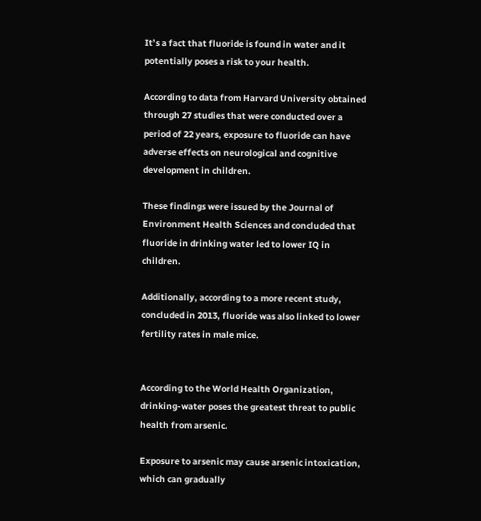It’s a fact that fluoride is found in water and it potentially poses a risk to your health.

According to data from Harvard University obtained through 27 studies that were conducted over a period of 22 years, exposure to fluoride can have adverse effects on neurological and cognitive development in children.

These findings were issued by the Journal of Environment Health Sciences and concluded that fluoride in drinking water led to lower IQ in children.

Additionally, according to a more recent study, concluded in 2013, fluoride was also linked to lower fertility rates in male mice.


According to the World Health Organization, drinking-water poses the greatest threat to public health from arsenic.

Exposure to arsenic may cause arsenic intoxication, which can gradually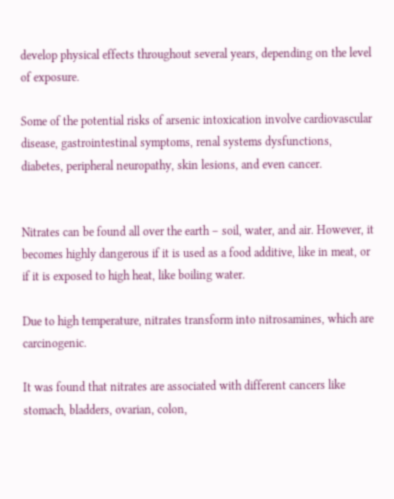develop physical effects throughout several years, depending on the level of exposure.

Some of the potential risks of arsenic intoxication involve cardiovascular disease, gastrointestinal symptoms, renal systems dysfunctions, diabetes, peripheral neuropathy, skin lesions, and even cancer.


Nitrates can be found all over the earth – soil, water, and air. However, it becomes highly dangerous if it is used as a food additive, like in meat, or if it is exposed to high heat, like boiling water.

Due to high temperature, nitrates transform into nitrosamines, which are carcinogenic.

It was found that nitrates are associated with different cancers like stomach, bladders, ovarian, colon,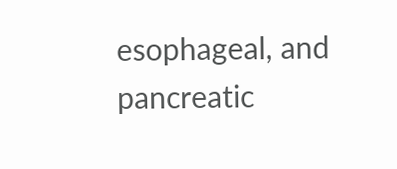esophageal, and pancreatic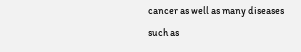cancer as well as many diseases such as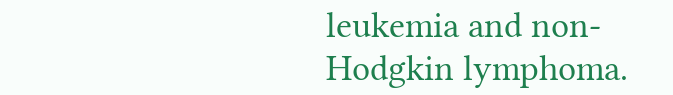leukemia and non-Hodgkin lymphoma.